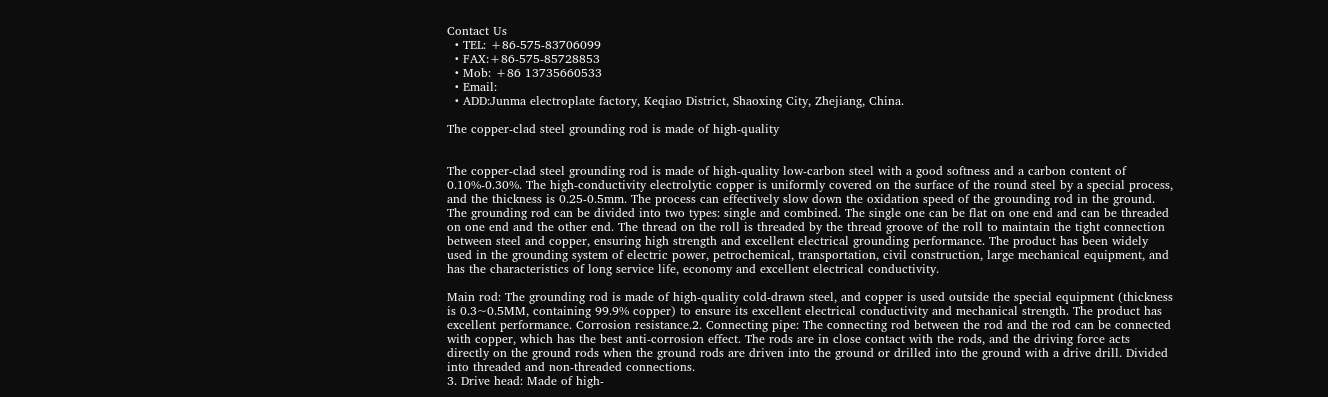Contact Us
  • TEL: +86-575-83706099
  • FAX:+86-575-85728853
  • Mob: +86 13735660533
  • Email:
  • ADD:Junma electroplate factory, Keqiao District, Shaoxing City, Zhejiang, China.

The copper-clad steel grounding rod is made of high-quality


The copper-clad steel grounding rod is made of high-quality low-carbon steel with a good softness and a carbon content of 0.10%-0.30%. The high-conductivity electrolytic copper is uniformly covered on the surface of the round steel by a special process, and the thickness is 0.25-0.5mm. The process can effectively slow down the oxidation speed of the grounding rod in the ground. The grounding rod can be divided into two types: single and combined. The single one can be flat on one end and can be threaded on one end and the other end. The thread on the roll is threaded by the thread groove of the roll to maintain the tight connection between steel and copper, ensuring high strength and excellent electrical grounding performance. The product has been widely used in the grounding system of electric power, petrochemical, transportation, civil construction, large mechanical equipment, and has the characteristics of long service life, economy and excellent electrical conductivity.

Main rod: The grounding rod is made of high-quality cold-drawn steel, and copper is used outside the special equipment (thickness is 0.3~0.5MM, containing 99.9% copper) to ensure its excellent electrical conductivity and mechanical strength. The product has excellent performance. Corrosion resistance.2. Connecting pipe: The connecting rod between the rod and the rod can be connected with copper, which has the best anti-corrosion effect. The rods are in close contact with the rods, and the driving force acts directly on the ground rods when the ground rods are driven into the ground or drilled into the ground with a drive drill. Divided into threaded and non-threaded connections.
3. Drive head: Made of high-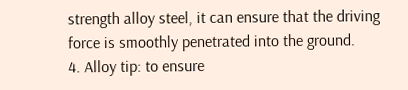strength alloy steel, it can ensure that the driving force is smoothly penetrated into the ground.
4. Alloy tip: to ensure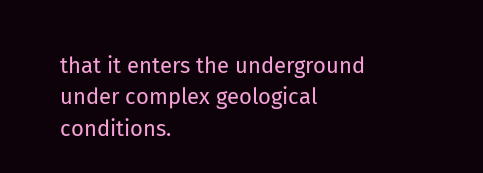that it enters the underground under complex geological conditions.